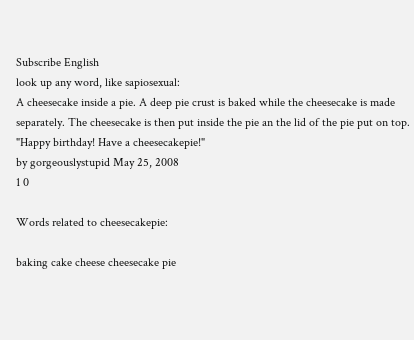Subscribe English
look up any word, like sapiosexual:
A cheesecake inside a pie. A deep pie crust is baked while the cheesecake is made separately. The cheesecake is then put inside the pie an the lid of the pie put on top.
"Happy birthday! Have a cheesecakepie!"
by gorgeouslystupid May 25, 2008
1 0

Words related to cheesecakepie:

baking cake cheese cheesecake pie